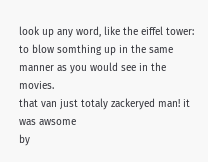look up any word, like the eiffel tower:
to blow somthing up in the same manner as you would see in the movies.
that van just totaly zackeryed man! it was awsome
by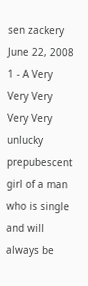sen zackery June 22, 2008
1 - A Very Very Very Very Very unlucky prepubescent girl of a man who is single and will always be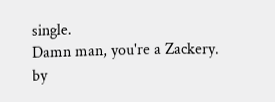single.
Damn man, you're a Zackery.
by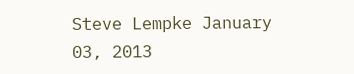Steve Lempke January 03, 2013